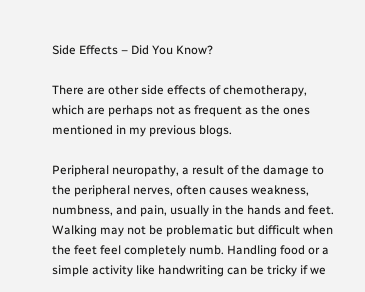Side Effects – Did You Know?

There are other side effects of chemotherapy, which are perhaps not as frequent as the ones mentioned in my previous blogs.

Peripheral neuropathy, a result of the damage to the peripheral nerves, often causes weakness, numbness, and pain, usually in the hands and feet. Walking may not be problematic but difficult when the feet feel completely numb. Handling food or a simple activity like handwriting can be tricky if we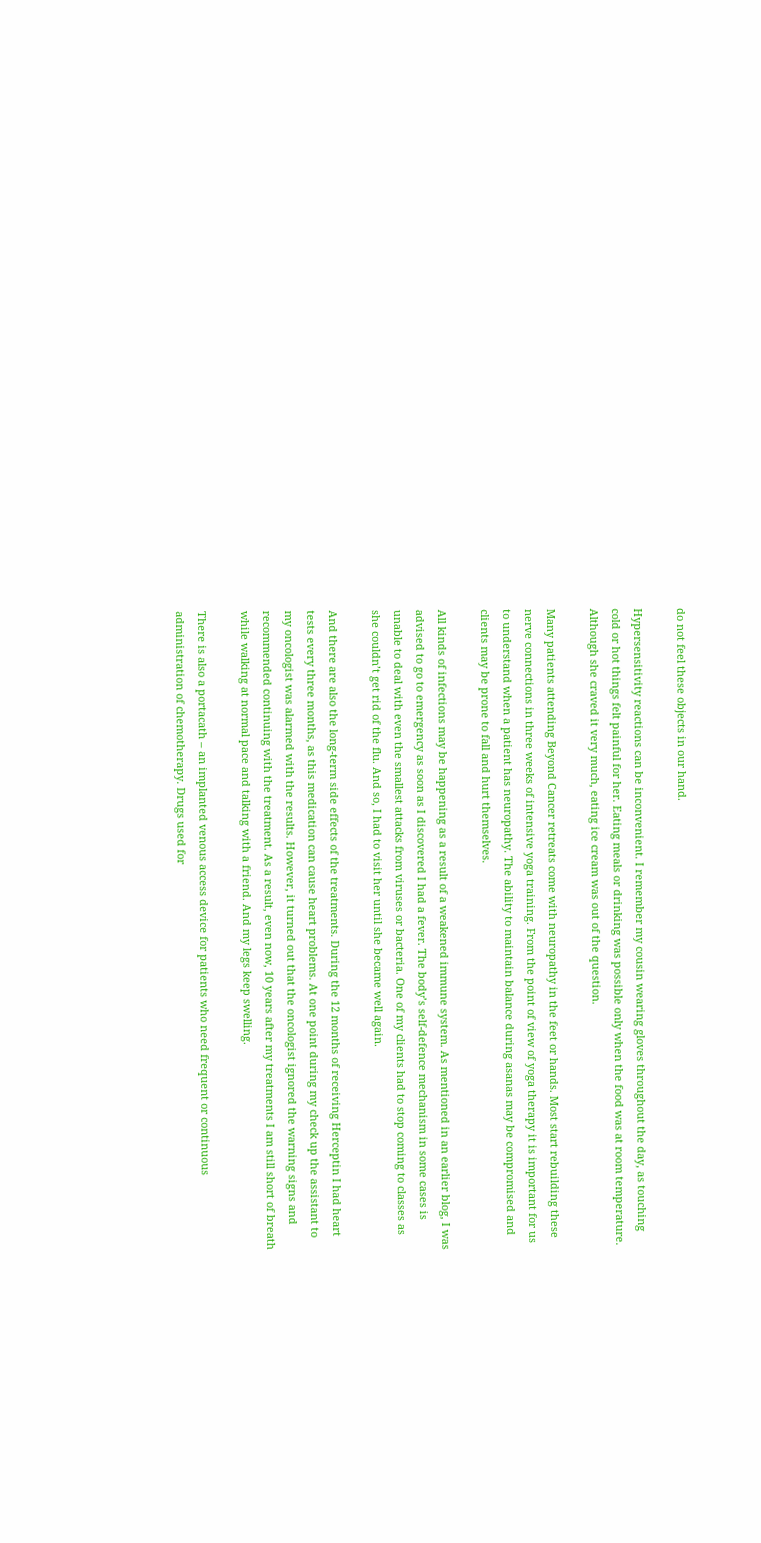do not feel these objects in our hand.

Hypersensitivity reactions can be inconvenient. I remember my cousin wearing gloves throughout the day, as touching cold or hot things felt painful for her. Eating meals or drinking was possible only when the food was at room temperature. Although she craved it very much, eating ice cream was out of the question.

Many patients attending Beyond Cancer retreats come with neuropathy in the feet or hands. Most start rebuilding these nerve connections in three weeks of intensive yoga training. From the point of view of yoga therapy it is important for us to understand when a patient has neuropathy. The ability to maintain balance during asanas may be compromised and clients may be prone to fall and hurt themselves.

All kinds of infections may be happening as a result of a weakened immune system. As mentioned in an earlier blog, I was advised to go to emergency as soon as I discovered I had a fever. The body’s self-defence mechanism in some cases is unable to deal with even the smallest attacks from viruses or bacteria. One of my clients had to stop coming to classes as she couldn’t get rid of the flu. And so, I had to visit her until she became well again.

And there are also the long-term side effects of the treatments. During the 12 months of receiving Herceptin I had heart tests every three months, as this medication can cause heart problems. At one point during my check up the assistant to my oncologist was alarmed with the results. However, it turned out that the oncologist ignored the warning signs and recommended continuing with the treatment. As a result, even now, 10 years after my treatments I am still short of breath while walking at normal pace and talking with a friend. And my legs keep swelling.

There is also a portacath – an implanted venous access device for patients who need frequent or continuous administration of chemotherapy. Drugs used for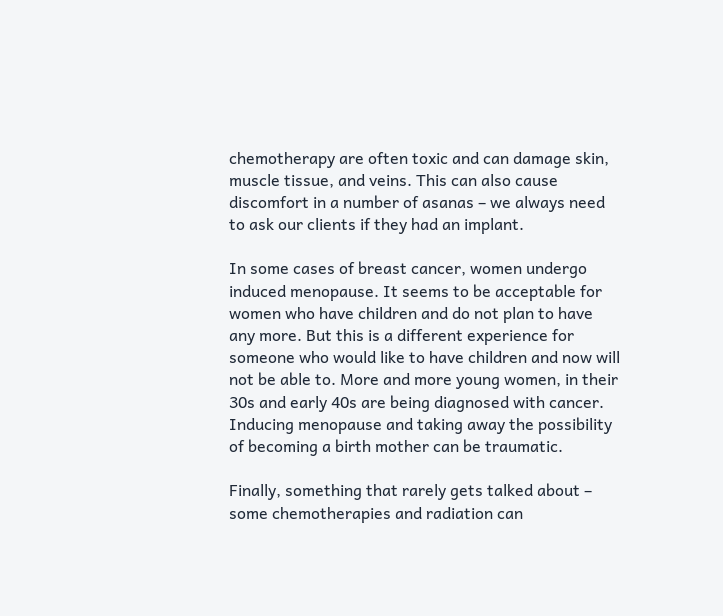chemotherapy are often toxic and can damage skin, muscle tissue, and veins. This can also cause discomfort in a number of asanas – we always need to ask our clients if they had an implant.

In some cases of breast cancer, women undergo induced menopause. It seems to be acceptable for women who have children and do not plan to have any more. But this is a different experience for someone who would like to have children and now will not be able to. More and more young women, in their 30s and early 40s are being diagnosed with cancer. Inducing menopause and taking away the possibility of becoming a birth mother can be traumatic.

Finally, something that rarely gets talked about – some chemotherapies and radiation can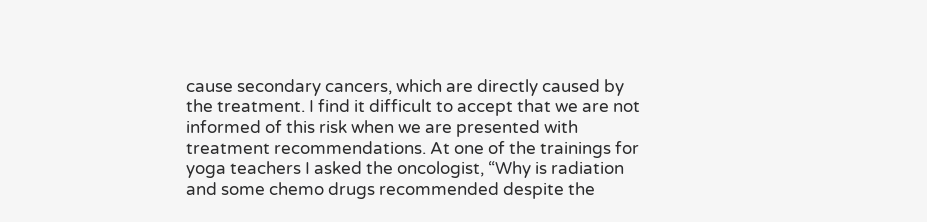cause secondary cancers, which are directly caused by the treatment. I find it difficult to accept that we are not informed of this risk when we are presented with treatment recommendations. At one of the trainings for yoga teachers I asked the oncologist, “Why is radiation and some chemo drugs recommended despite the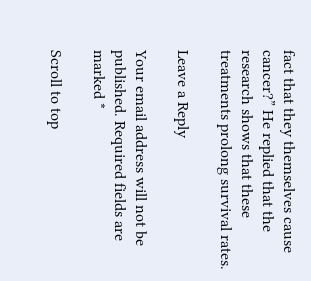fact that they themselves cause cancer?” He replied that the research shows that these treatments prolong survival rates.

Leave a Reply

Your email address will not be published. Required fields are marked *

Scroll to top